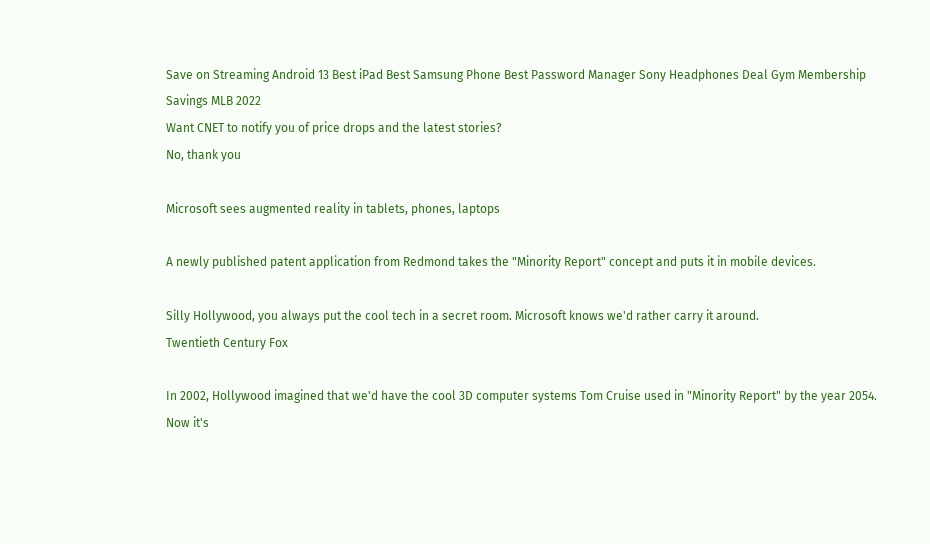Save on Streaming Android 13 Best iPad Best Samsung Phone Best Password Manager Sony Headphones Deal Gym Membership Savings MLB 2022
Want CNET to notify you of price drops and the latest stories?
No, thank you

Microsoft sees augmented reality in tablets, phones, laptops

A newly published patent application from Redmond takes the "Minority Report" concept and puts it in mobile devices.

Silly Hollywood, you always put the cool tech in a secret room. Microsoft knows we'd rather carry it around.
Twentieth Century Fox

In 2002, Hollywood imagined that we'd have the cool 3D computer systems Tom Cruise used in "Minority Report" by the year 2054. Now it's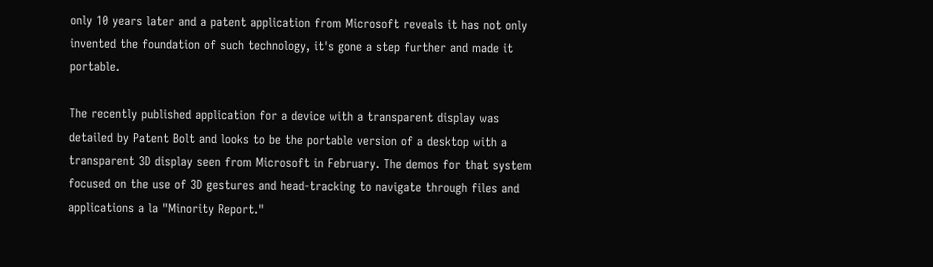only 10 years later and a patent application from Microsoft reveals it has not only invented the foundation of such technology, it's gone a step further and made it portable.

The recently published application for a device with a transparent display was detailed by Patent Bolt and looks to be the portable version of a desktop with a transparent 3D display seen from Microsoft in February. The demos for that system focused on the use of 3D gestures and head-tracking to navigate through files and applications a la "Minority Report."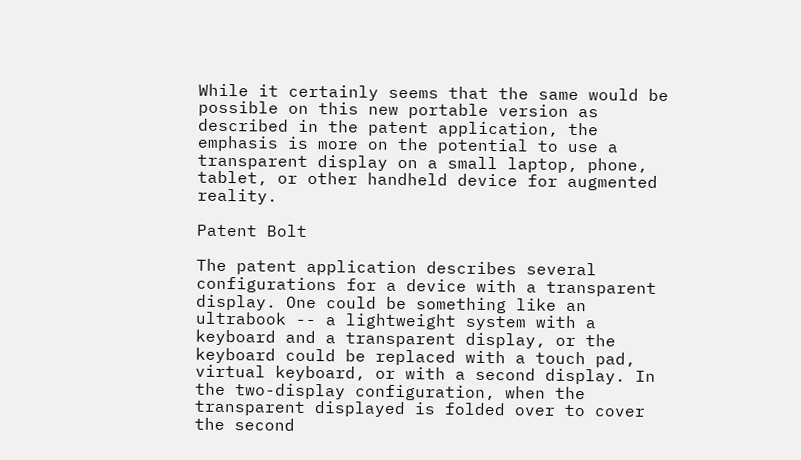While it certainly seems that the same would be possible on this new portable version as described in the patent application, the emphasis is more on the potential to use a transparent display on a small laptop, phone, tablet, or other handheld device for augmented reality.

Patent Bolt

The patent application describes several configurations for a device with a transparent display. One could be something like an ultrabook -- a lightweight system with a keyboard and a transparent display, or the keyboard could be replaced with a touch pad, virtual keyboard, or with a second display. In the two-display configuration, when the transparent displayed is folded over to cover the second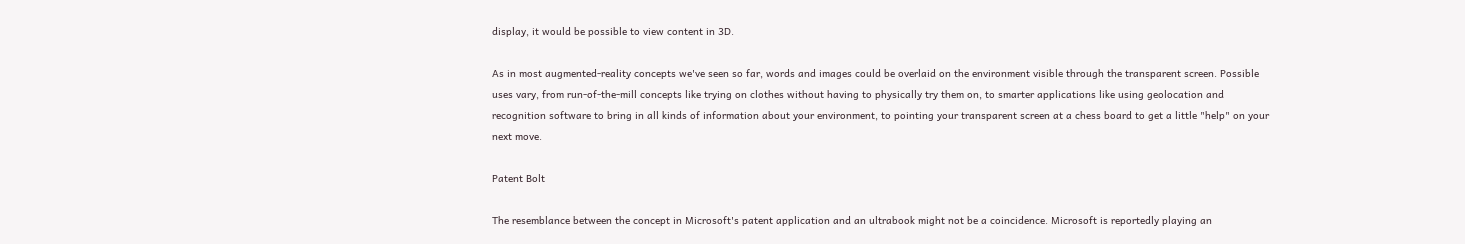display, it would be possible to view content in 3D.

As in most augmented-reality concepts we've seen so far, words and images could be overlaid on the environment visible through the transparent screen. Possible uses vary, from run-of-the-mill concepts like trying on clothes without having to physically try them on, to smarter applications like using geolocation and recognition software to bring in all kinds of information about your environment, to pointing your transparent screen at a chess board to get a little "help" on your next move.

Patent Bolt

The resemblance between the concept in Microsoft's patent application and an ultrabook might not be a coincidence. Microsoft is reportedly playing an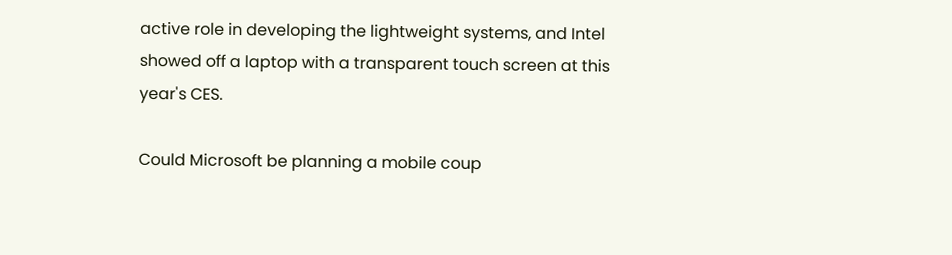active role in developing the lightweight systems, and Intel showed off a laptop with a transparent touch screen at this year's CES.

Could Microsoft be planning a mobile coup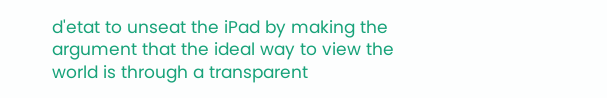d'etat to unseat the iPad by making the argument that the ideal way to view the world is through a transparent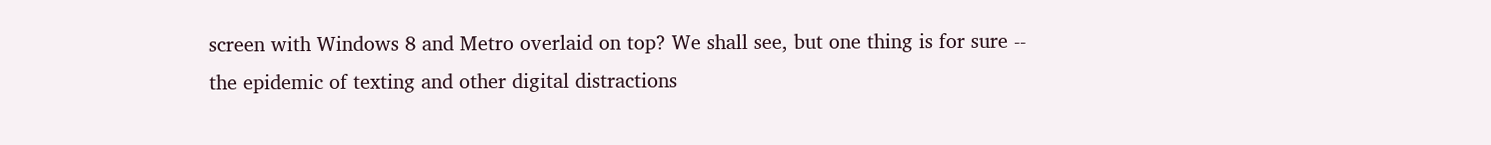screen with Windows 8 and Metro overlaid on top? We shall see, but one thing is for sure -- the epidemic of texting and other digital distractions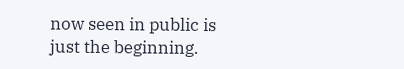now seen in public is just the beginning.